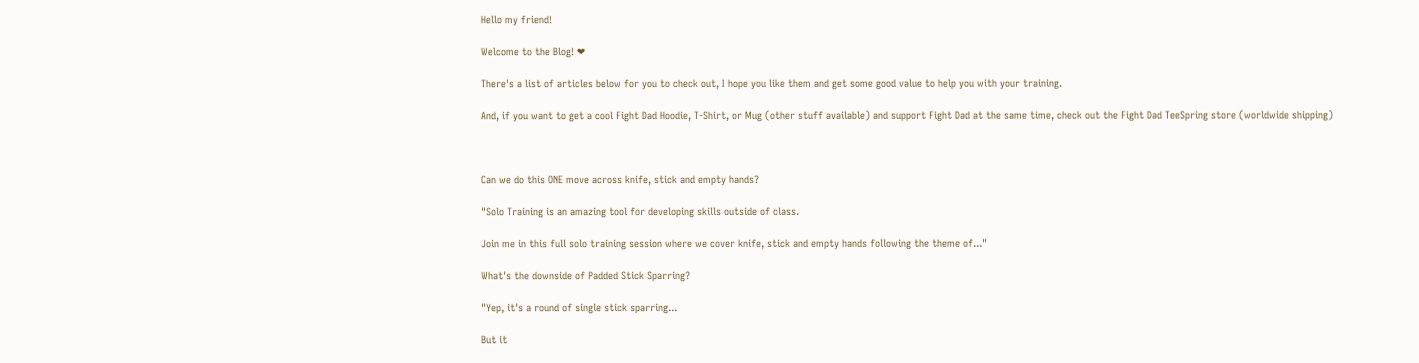Hello my friend!

Welcome to the Blog! ❤

There's a list of articles below for you to check out, I hope you like them and get some good value to help you with your training.

And, if you want to get a cool Fight Dad Hoodie, T-Shirt, or Mug (other stuff available) and support Fight Dad at the same time, check out the Fight Dad TeeSpring store (worldwide shipping)



Can we do this ONE move across knife, stick and empty hands?

"Solo Training is an amazing tool for developing skills outside of class.

Join me in this full solo training session where we cover knife, stick and empty hands following the theme of..."

What's the downside of Padded Stick Sparring?

"Yep, it's a round of single stick sparring...

But it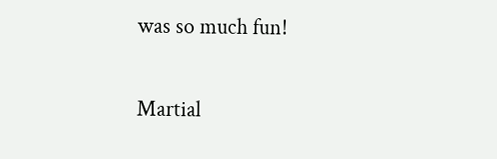was so much fun!

Martial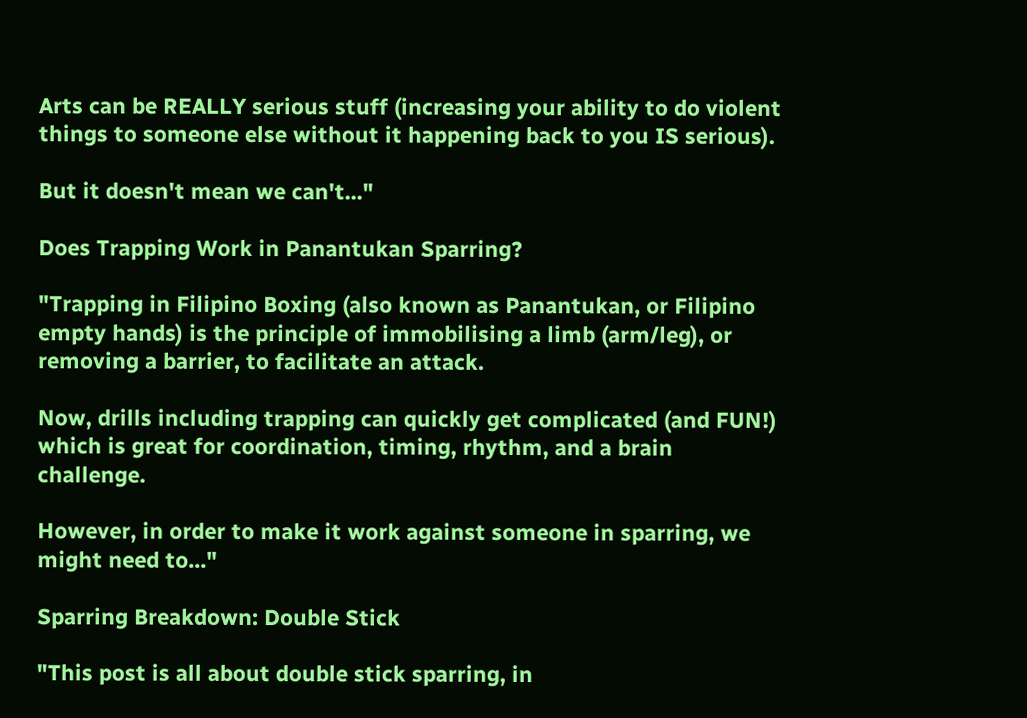Arts can be REALLY serious stuff (increasing your ability to do violent things to someone else without it happening back to you IS serious).

But it doesn't mean we can't..."

Does Trapping Work in Panantukan Sparring?

"Trapping in Filipino Boxing (also known as Panantukan, or Filipino empty hands) is the principle of immobilising a limb (arm/leg), or removing a barrier, to facilitate an attack.

Now, drills including trapping can quickly get complicated (and FUN!) which is great for coordination, timing, rhythm, and a brain challenge.

However, in order to make it work against someone in sparring, we might need to..."

Sparring Breakdown: Double Stick

"This post is all about double stick sparring, in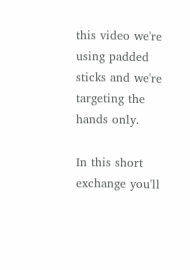this video we're using padded sticks and we're targeting the hands only.

In this short exchange you'll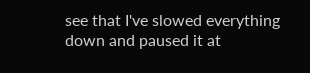see that I've slowed everything down and paused it at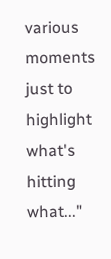various moments just to highlight what's hitting what..."